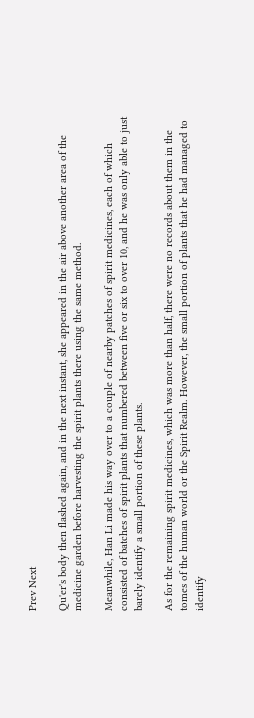Prev Next

Qu'er's body then flashed again, and in the next instant, she appeared in the air above another area of the medicine garden before harvesting the spirit plants there using the same method.

Meanwhile, Han Li made his way over to a couple of nearby patches of spirit medicines, each of which consisted of batches of spirit plants that numbered between five or six to over 10, and he was only able to just barely identify a small portion of these plants.

As for the remaining spirit medicines, which was more than half, there were no records about them in the tomes of the human world or the Spirit Realm. However, the small portion of plants that he had managed to identify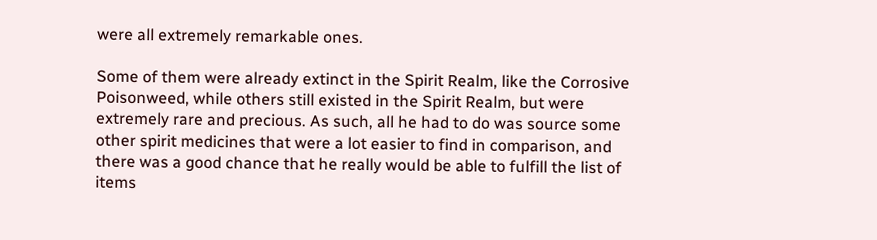were all extremely remarkable ones.

Some of them were already extinct in the Spirit Realm, like the Corrosive Poisonweed, while others still existed in the Spirit Realm, but were extremely rare and precious. As such, all he had to do was source some other spirit medicines that were a lot easier to find in comparison, and there was a good chance that he really would be able to fulfill the list of items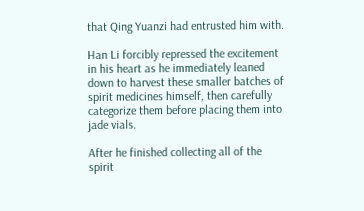that Qing Yuanzi had entrusted him with.

Han Li forcibly repressed the excitement in his heart as he immediately leaned down to harvest these smaller batches of spirit medicines himself, then carefully categorize them before placing them into jade vials.

After he finished collecting all of the spirit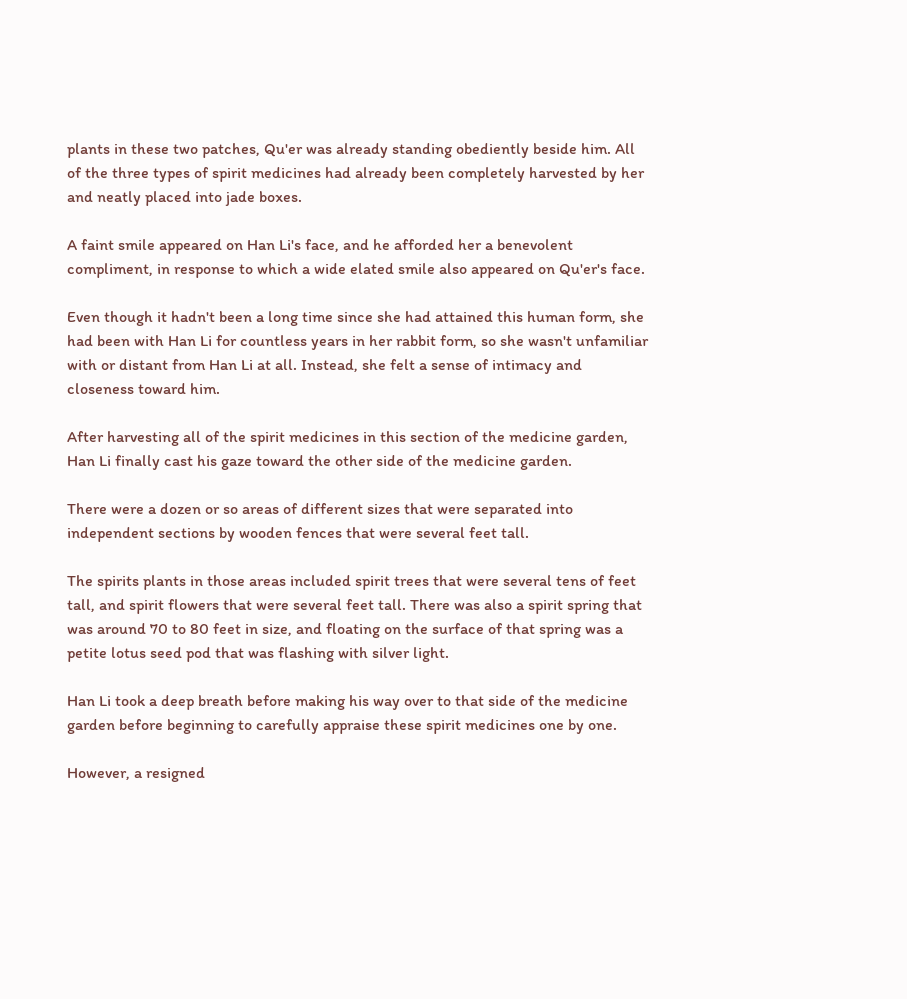plants in these two patches, Qu'er was already standing obediently beside him. All of the three types of spirit medicines had already been completely harvested by her and neatly placed into jade boxes.

A faint smile appeared on Han Li's face, and he afforded her a benevolent compliment, in response to which a wide elated smile also appeared on Qu'er's face.

Even though it hadn't been a long time since she had attained this human form, she had been with Han Li for countless years in her rabbit form, so she wasn't unfamiliar with or distant from Han Li at all. Instead, she felt a sense of intimacy and closeness toward him.

After harvesting all of the spirit medicines in this section of the medicine garden, Han Li finally cast his gaze toward the other side of the medicine garden.

There were a dozen or so areas of different sizes that were separated into independent sections by wooden fences that were several feet tall.

The spirits plants in those areas included spirit trees that were several tens of feet tall, and spirit flowers that were several feet tall. There was also a spirit spring that was around 70 to 80 feet in size, and floating on the surface of that spring was a petite lotus seed pod that was flashing with silver light.

Han Li took a deep breath before making his way over to that side of the medicine garden before beginning to carefully appraise these spirit medicines one by one.

However, a resigned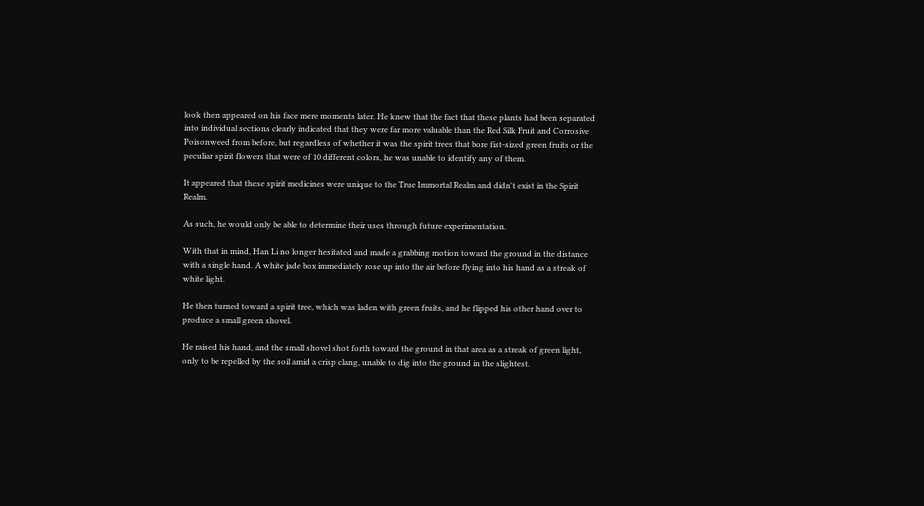look then appeared on his face mere moments later. He knew that the fact that these plants had been separated into individual sections clearly indicated that they were far more valuable than the Red Silk Fruit and Corrosive Poisonweed from before, but regardless of whether it was the spirit trees that bore fist-sized green fruits or the peculiar spirit flowers that were of 10 different colors, he was unable to identify any of them.

It appeared that these spirit medicines were unique to the True Immortal Realm and didn't exist in the Spirit Realm.

As such, he would only be able to determine their uses through future experimentation.

With that in mind, Han Li no longer hesitated and made a grabbing motion toward the ground in the distance with a single hand. A white jade box immediately rose up into the air before flying into his hand as a streak of white light.

He then turned toward a spirit tree, which was laden with green fruits, and he flipped his other hand over to produce a small green shovel.

He raised his hand, and the small shovel shot forth toward the ground in that area as a streak of green light, only to be repelled by the soil amid a crisp clang, unable to dig into the ground in the slightest.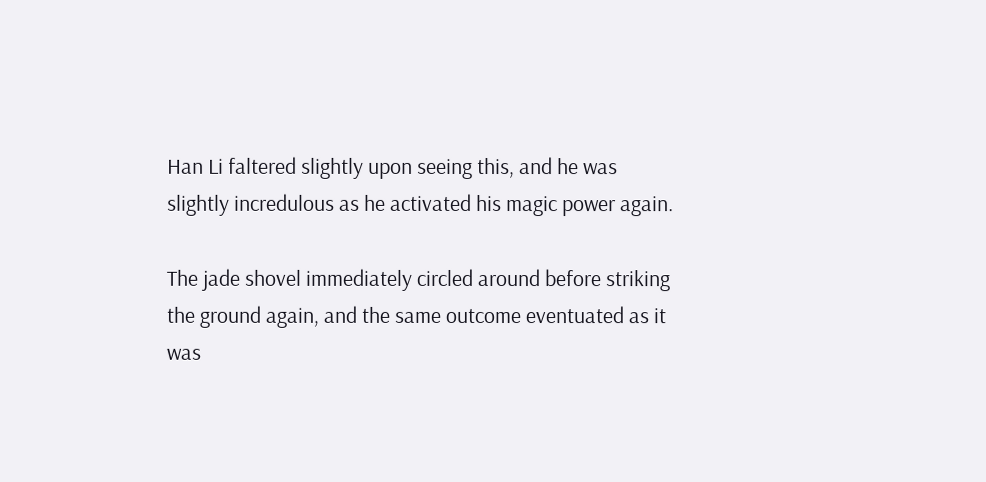Han Li faltered slightly upon seeing this, and he was slightly incredulous as he activated his magic power again.

The jade shovel immediately circled around before striking the ground again, and the same outcome eventuated as it was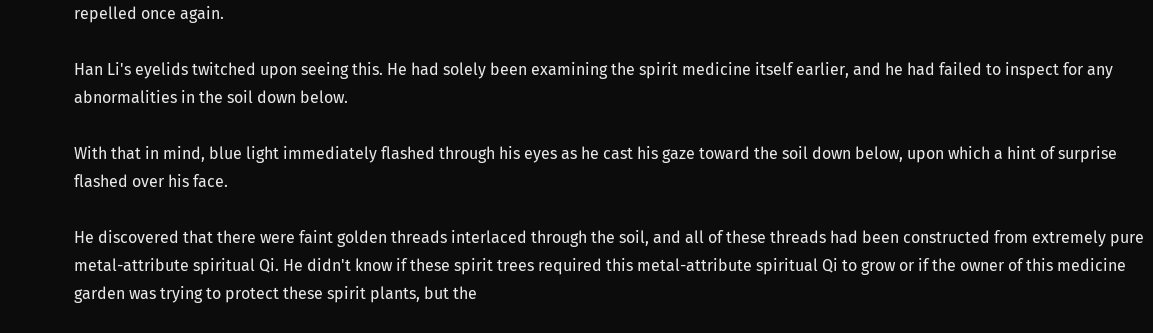repelled once again.

Han Li's eyelids twitched upon seeing this. He had solely been examining the spirit medicine itself earlier, and he had failed to inspect for any abnormalities in the soil down below.

With that in mind, blue light immediately flashed through his eyes as he cast his gaze toward the soil down below, upon which a hint of surprise flashed over his face.

He discovered that there were faint golden threads interlaced through the soil, and all of these threads had been constructed from extremely pure metal-attribute spiritual Qi. He didn't know if these spirit trees required this metal-attribute spiritual Qi to grow or if the owner of this medicine garden was trying to protect these spirit plants, but the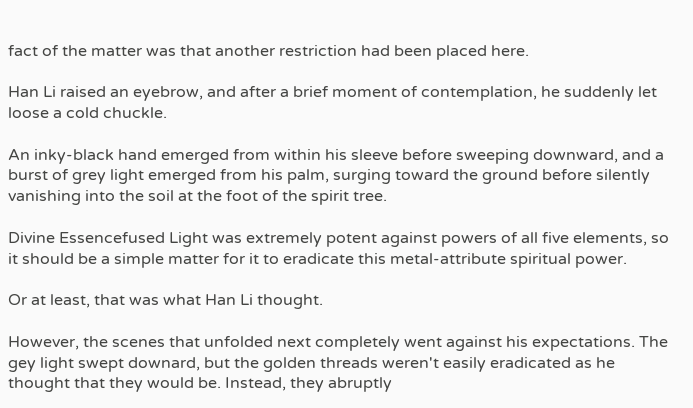fact of the matter was that another restriction had been placed here.

Han Li raised an eyebrow, and after a brief moment of contemplation, he suddenly let loose a cold chuckle.

An inky-black hand emerged from within his sleeve before sweeping downward, and a burst of grey light emerged from his palm, surging toward the ground before silently vanishing into the soil at the foot of the spirit tree.

Divine Essencefused Light was extremely potent against powers of all five elements, so it should be a simple matter for it to eradicate this metal-attribute spiritual power.

Or at least, that was what Han Li thought.

However, the scenes that unfolded next completely went against his expectations. The gey light swept downard, but the golden threads weren't easily eradicated as he thought that they would be. Instead, they abruptly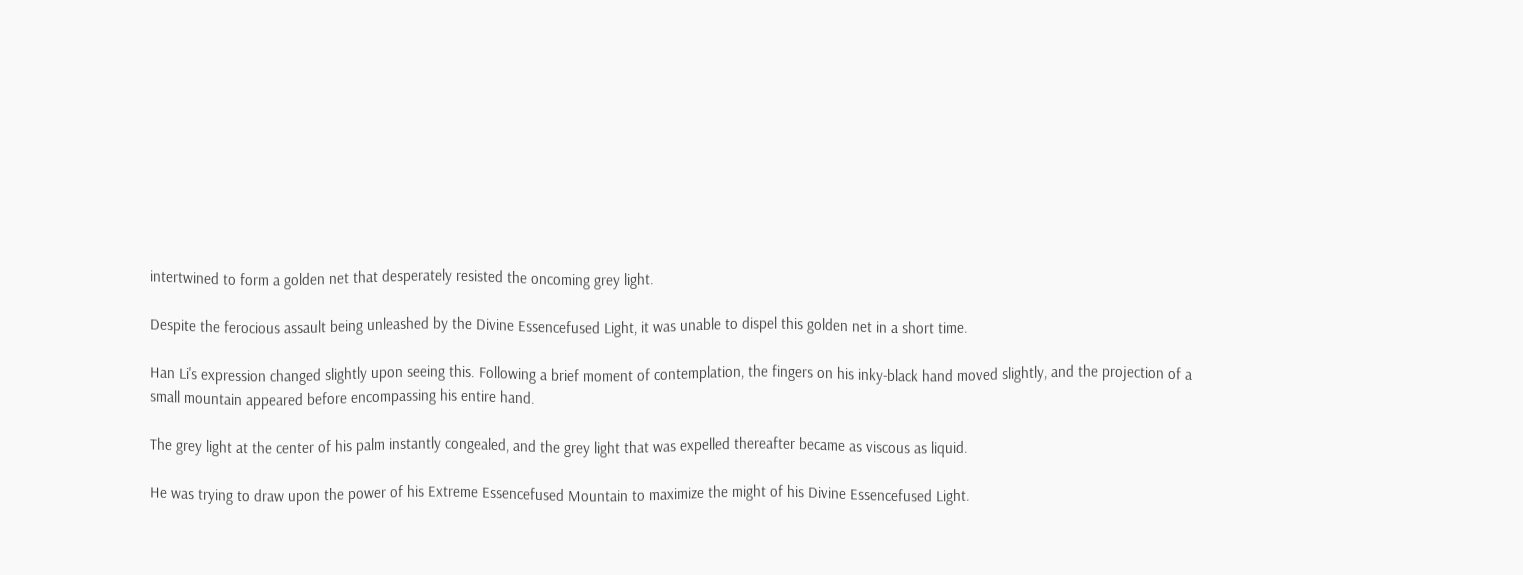intertwined to form a golden net that desperately resisted the oncoming grey light.

Despite the ferocious assault being unleashed by the Divine Essencefused Light, it was unable to dispel this golden net in a short time.

Han Li's expression changed slightly upon seeing this. Following a brief moment of contemplation, the fingers on his inky-black hand moved slightly, and the projection of a small mountain appeared before encompassing his entire hand.

The grey light at the center of his palm instantly congealed, and the grey light that was expelled thereafter became as viscous as liquid.

He was trying to draw upon the power of his Extreme Essencefused Mountain to maximize the might of his Divine Essencefused Light.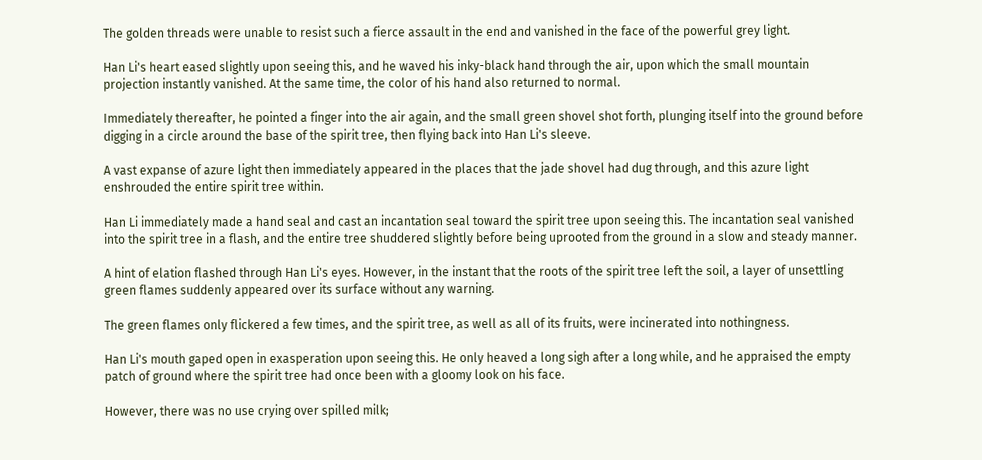The golden threads were unable to resist such a fierce assault in the end and vanished in the face of the powerful grey light.

Han Li's heart eased slightly upon seeing this, and he waved his inky-black hand through the air, upon which the small mountain projection instantly vanished. At the same time, the color of his hand also returned to normal.

Immediately thereafter, he pointed a finger into the air again, and the small green shovel shot forth, plunging itself into the ground before digging in a circle around the base of the spirit tree, then flying back into Han Li's sleeve.

A vast expanse of azure light then immediately appeared in the places that the jade shovel had dug through, and this azure light enshrouded the entire spirit tree within.

Han Li immediately made a hand seal and cast an incantation seal toward the spirit tree upon seeing this. The incantation seal vanished into the spirit tree in a flash, and the entire tree shuddered slightly before being uprooted from the ground in a slow and steady manner.

A hint of elation flashed through Han Li's eyes. However, in the instant that the roots of the spirit tree left the soil, a layer of unsettling green flames suddenly appeared over its surface without any warning.

The green flames only flickered a few times, and the spirit tree, as well as all of its fruits, were incinerated into nothingness.

Han Li's mouth gaped open in exasperation upon seeing this. He only heaved a long sigh after a long while, and he appraised the empty patch of ground where the spirit tree had once been with a gloomy look on his face.

However, there was no use crying over spilled milk;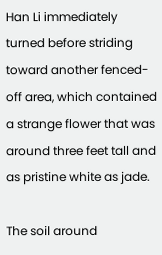Han Li immediately turned before striding toward another fenced-off area, which contained a strange flower that was around three feet tall and as pristine white as jade.

The soil around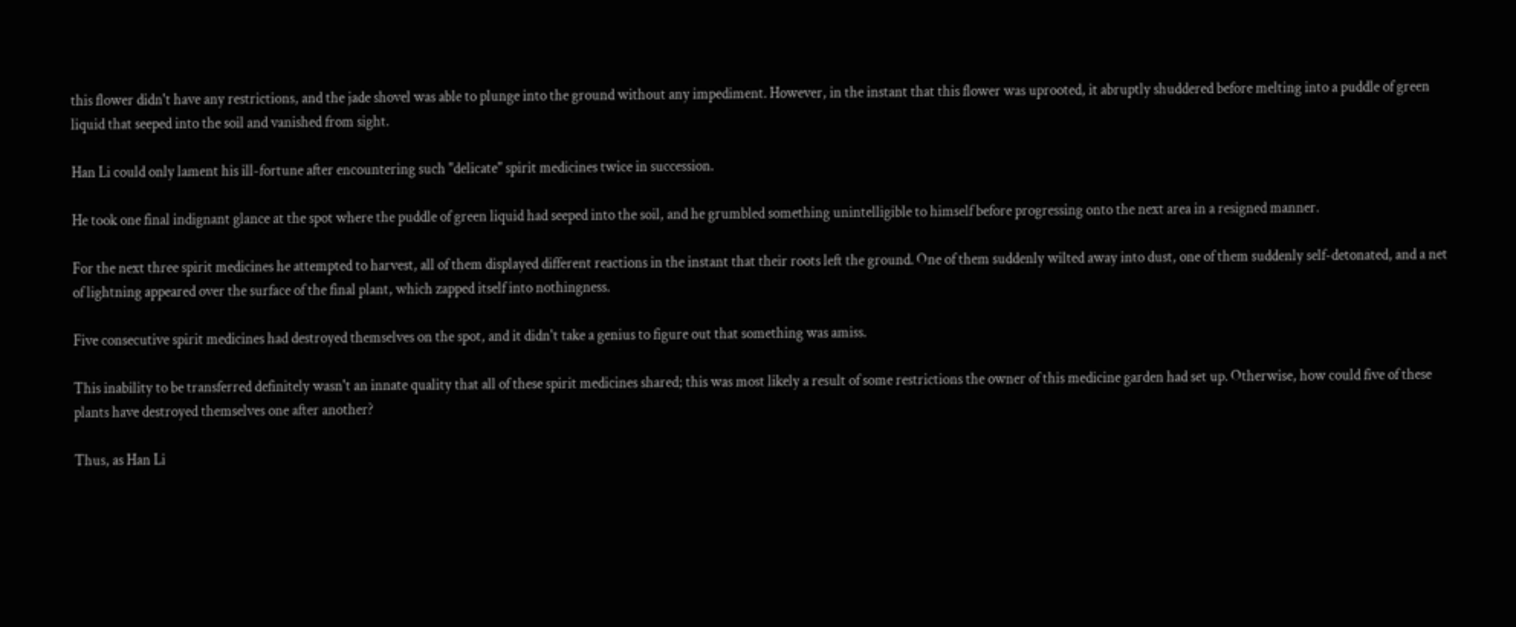this flower didn't have any restrictions, and the jade shovel was able to plunge into the ground without any impediment. However, in the instant that this flower was uprooted, it abruptly shuddered before melting into a puddle of green liquid that seeped into the soil and vanished from sight.

Han Li could only lament his ill-fortune after encountering such "delicate" spirit medicines twice in succession.

He took one final indignant glance at the spot where the puddle of green liquid had seeped into the soil, and he grumbled something unintelligible to himself before progressing onto the next area in a resigned manner.

For the next three spirit medicines he attempted to harvest, all of them displayed different reactions in the instant that their roots left the ground. One of them suddenly wilted away into dust, one of them suddenly self-detonated, and a net of lightning appeared over the surface of the final plant, which zapped itself into nothingness.

Five consecutive spirit medicines had destroyed themselves on the spot, and it didn't take a genius to figure out that something was amiss.

This inability to be transferred definitely wasn't an innate quality that all of these spirit medicines shared; this was most likely a result of some restrictions the owner of this medicine garden had set up. Otherwise, how could five of these plants have destroyed themselves one after another?

Thus, as Han Li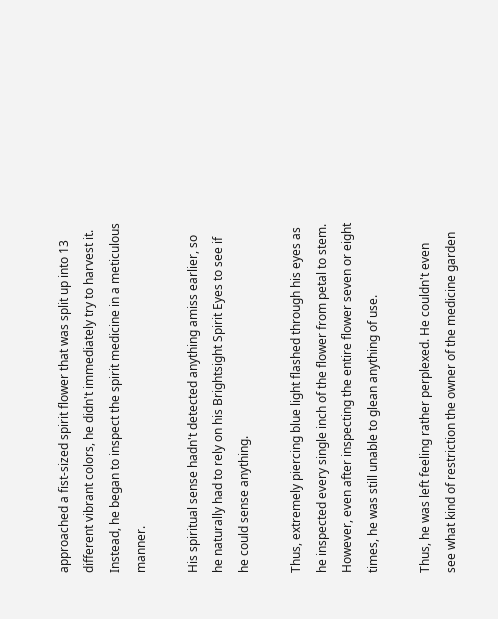approached a fist-sized spirit flower that was split up into 13 different vibrant colors, he didn't immediately try to harvest it. Instead, he began to inspect the spirit medicine in a meticulous manner.

His spiritual sense hadn't detected anything amiss earlier, so he naturally had to rely on his Brightsight Spirit Eyes to see if he could sense anything.

Thus, extremely piercing blue light flashed through his eyes as he inspected every single inch of the flower from petal to stem. However, even after inspecting the entire flower seven or eight times, he was still unable to glean anything of use.

Thus, he was left feeling rather perplexed. He couldn't even see what kind of restriction the owner of the medicine garden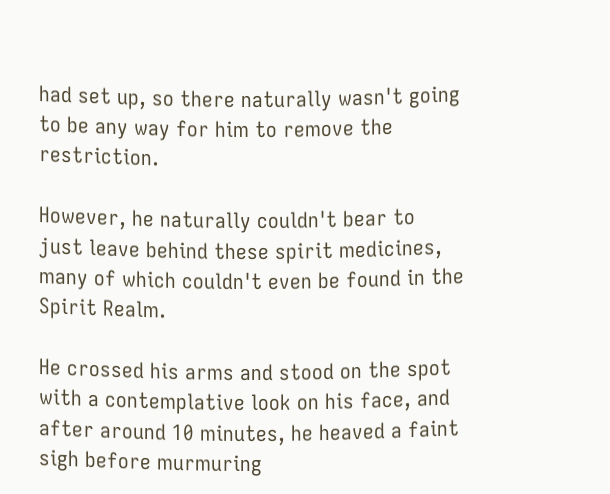had set up, so there naturally wasn't going to be any way for him to remove the restriction.

However, he naturally couldn't bear to just leave behind these spirit medicines, many of which couldn't even be found in the Spirit Realm.

He crossed his arms and stood on the spot with a contemplative look on his face, and after around 10 minutes, he heaved a faint sigh before murmuring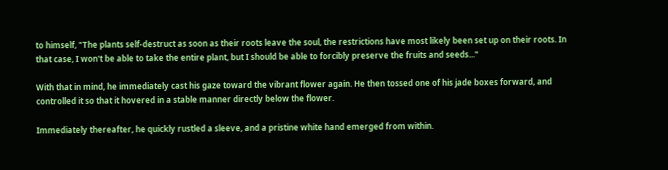to himself, "The plants self-destruct as soon as their roots leave the soul, the restrictions have most likely been set up on their roots. In that case, I won't be able to take the entire plant, but I should be able to forcibly preserve the fruits and seeds..."

With that in mind, he immediately cast his gaze toward the vibrant flower again. He then tossed one of his jade boxes forward, and controlled it so that it hovered in a stable manner directly below the flower.

Immediately thereafter, he quickly rustled a sleeve, and a pristine white hand emerged from within.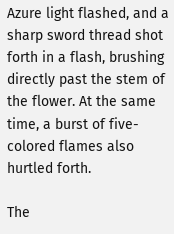Azure light flashed, and a sharp sword thread shot forth in a flash, brushing directly past the stem of the flower. At the same time, a burst of five-colored flames also hurtled forth.

The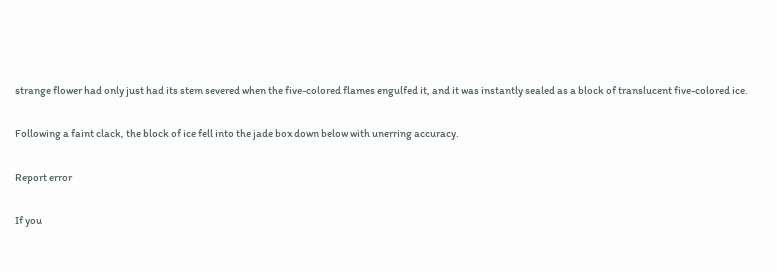strange flower had only just had its stem severed when the five-colored flames engulfed it, and it was instantly sealed as a block of translucent five-colored ice.

Following a faint clack, the block of ice fell into the jade box down below with unerring accuracy.

Report error

If you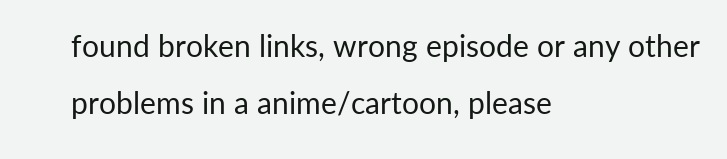found broken links, wrong episode or any other problems in a anime/cartoon, please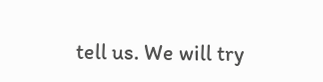tell us. We will try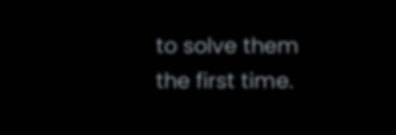to solve them the first time.